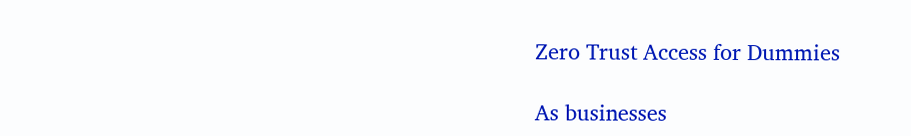Zero Trust Access for Dummies

As businesses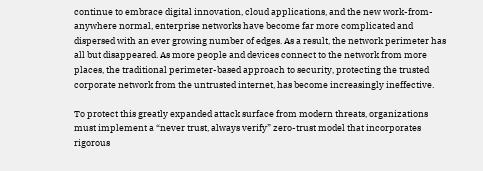continue to embrace digital innovation, cloud applications, and the new work-from-anywhere normal, enterprise networks have become far more complicated and dispersed with an ever growing number of edges. As a result, the network perimeter has all but disappeared. As more people and devices connect to the network from more places, the traditional perimeter-based approach to security, protecting the trusted corporate network from the untrusted internet, has become increasingly ineffective.

To protect this greatly expanded attack surface from modern threats, organizations must implement a “never trust, always verify” zero-trust model that incorporates rigorous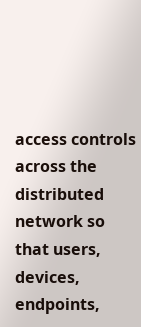access controls across the distributed network so that users, devices, endpoints,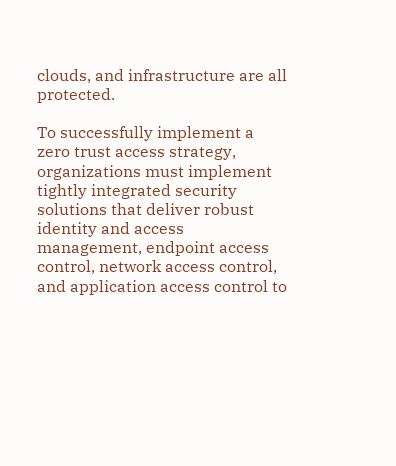clouds, and infrastructure are all protected.

To successfully implement a zero trust access strategy, organizations must implement tightly integrated security solutions that deliver robust identity and access management, endpoint access control, network access control, and application access control to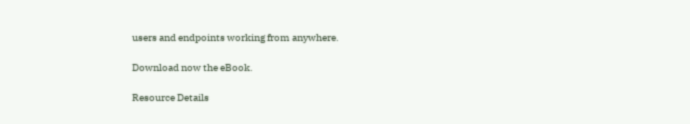users and endpoints working from anywhere.

Download now the eBook.

Resource Details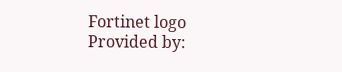Fortinet logo
Provided by: